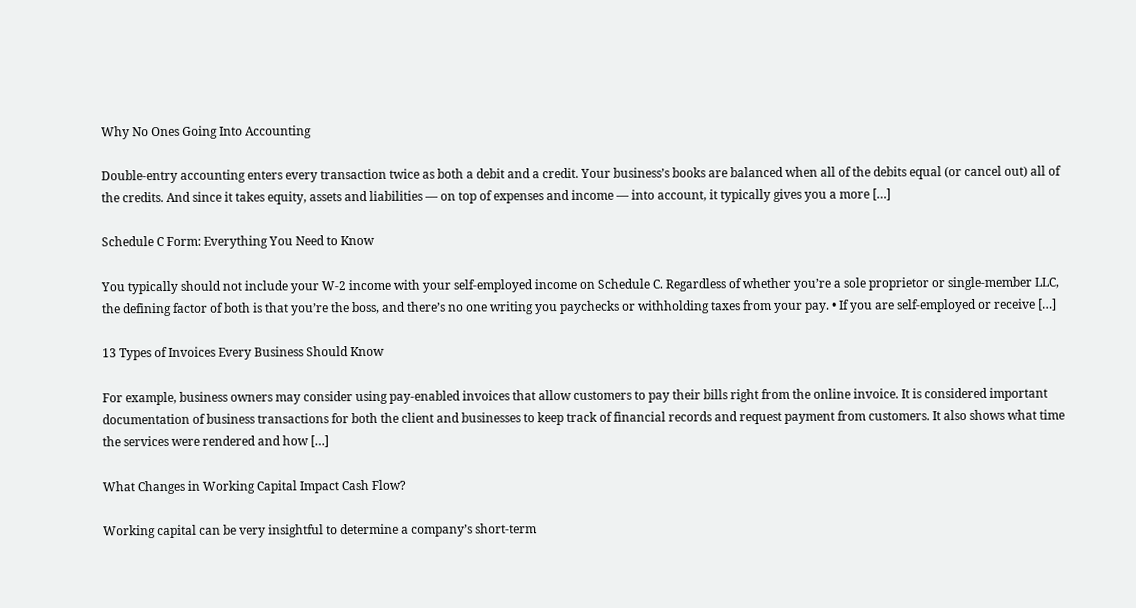Why No Ones Going Into Accounting

Double-entry accounting enters every transaction twice as both a debit and a credit. Your business’s books are balanced when all of the debits equal (or cancel out) all of the credits. And since it takes equity, assets and liabilities — on top of expenses and income — into account, it typically gives you a more […]

Schedule C Form: Everything You Need to Know

You typically should not include your W-2 income with your self-employed income on Schedule C. Regardless of whether you’re a sole proprietor or single-member LLC, the defining factor of both is that you’re the boss, and there’s no one writing you paychecks or withholding taxes from your pay. • If you are self-employed or receive […]

13 Types of Invoices Every Business Should Know

For example, business owners may consider using pay-enabled invoices that allow customers to pay their bills right from the online invoice. It is considered important documentation of business transactions for both the client and businesses to keep track of financial records and request payment from customers. It also shows what time the services were rendered and how […]

What Changes in Working Capital Impact Cash Flow?

Working capital can be very insightful to determine a company’s short-term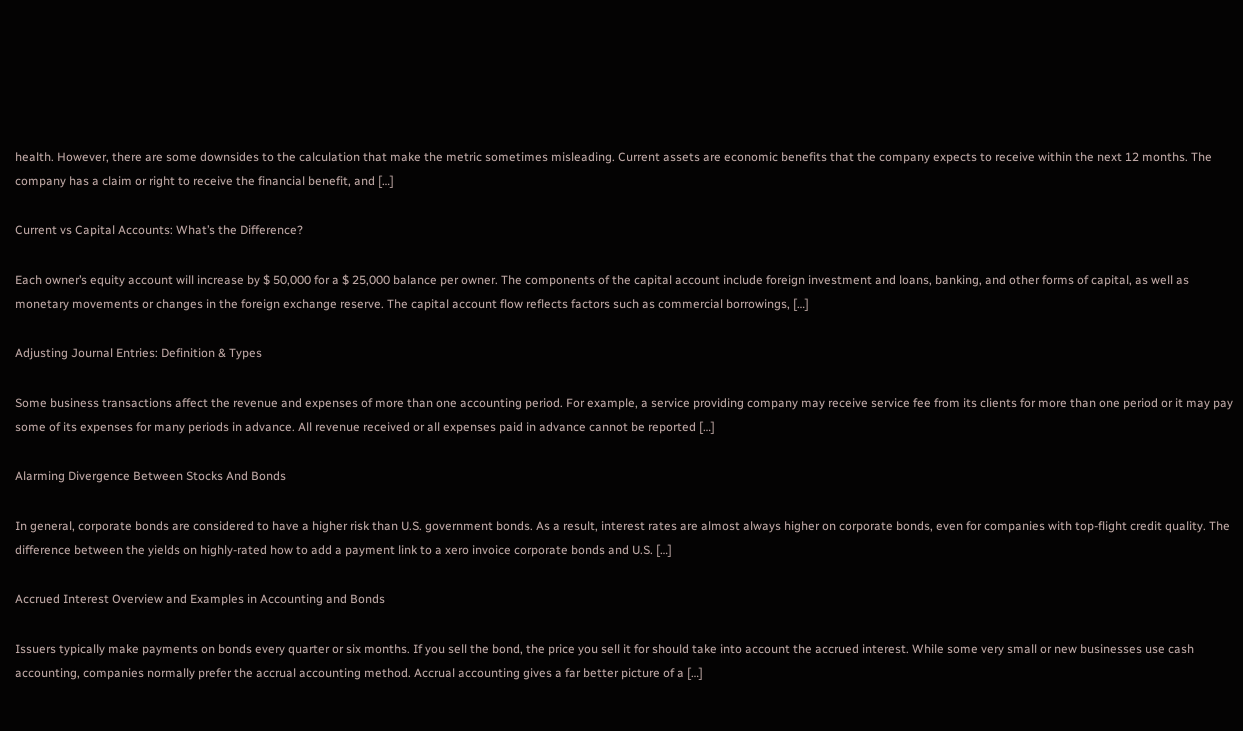health. However, there are some downsides to the calculation that make the metric sometimes misleading. Current assets are economic benefits that the company expects to receive within the next 12 months. The company has a claim or right to receive the financial benefit, and […]

Current vs Capital Accounts: What’s the Difference?

Each owner’s equity account will increase by $ 50,000 for a $ 25,000 balance per owner. The components of the capital account include foreign investment and loans, banking, and other forms of capital, as well as monetary movements or changes in the foreign exchange reserve. The capital account flow reflects factors such as commercial borrowings, […]

Adjusting Journal Entries: Definition & Types

Some business transactions affect the revenue and expenses of more than one accounting period. For example, a service providing company may receive service fee from its clients for more than one period or it may pay some of its expenses for many periods in advance. All revenue received or all expenses paid in advance cannot be reported […]

Alarming Divergence Between Stocks And Bonds

In general, corporate bonds are considered to have a higher risk than U.S. government bonds. As a result, interest rates are almost always higher on corporate bonds, even for companies with top-flight credit quality. The difference between the yields on highly-rated how to add a payment link to a xero invoice corporate bonds and U.S. […]

Accrued Interest Overview and Examples in Accounting and Bonds

Issuers typically make payments on bonds every quarter or six months. If you sell the bond, the price you sell it for should take into account the accrued interest. While some very small or new businesses use cash accounting, companies normally prefer the accrual accounting method. Accrual accounting gives a far better picture of a […]